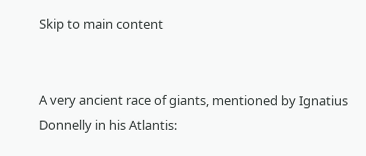Skip to main content


A very ancient race of giants, mentioned by Ignatius Donnelly in his Atlantis: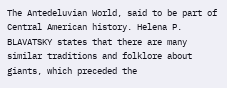The Antedeluvian World, said to be part of Central American history. Helena P. BLAVATSKY states that there are many similar traditions and folklore about giants, which preceded the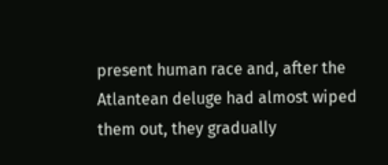present human race and, after the Atlantean deluge had almost wiped them out, they gradually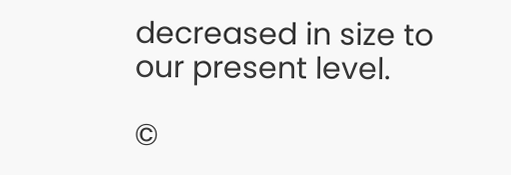decreased in size to our present level.

©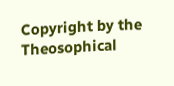Copyright by the Theosophical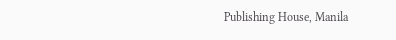Publishing House, Manila